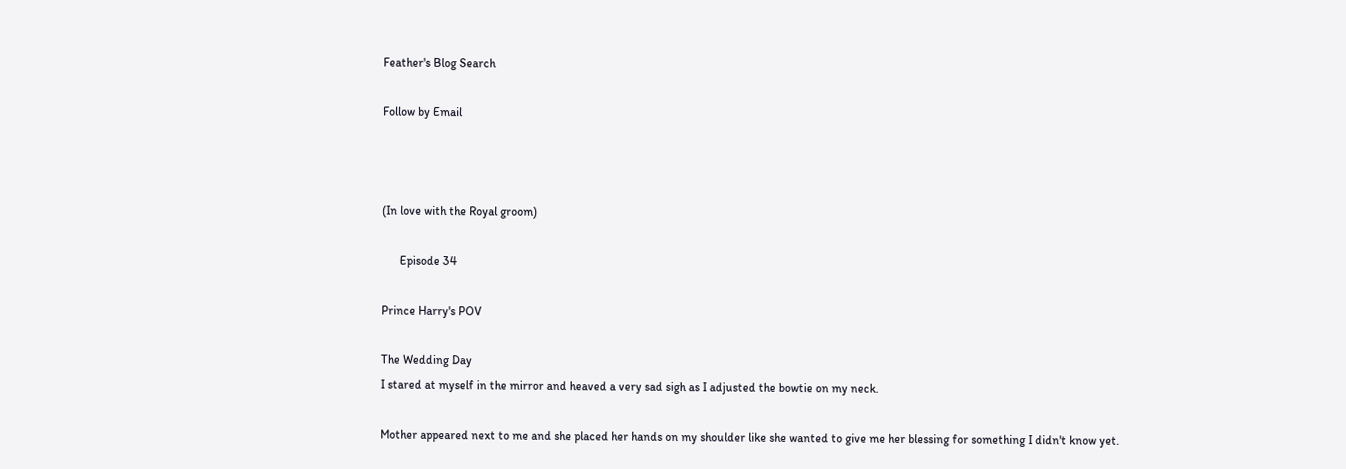Feather's Blog Search

Follow by Email



(In love with the Royal groom)

      Episode 34

Prince Harry's POV

The Wedding Day
I stared at myself in the mirror and heaved a very sad sigh as I adjusted the bowtie on my neck.

Mother appeared next to me and she placed her hands on my shoulder like she wanted to give me her blessing for something I didn't know yet.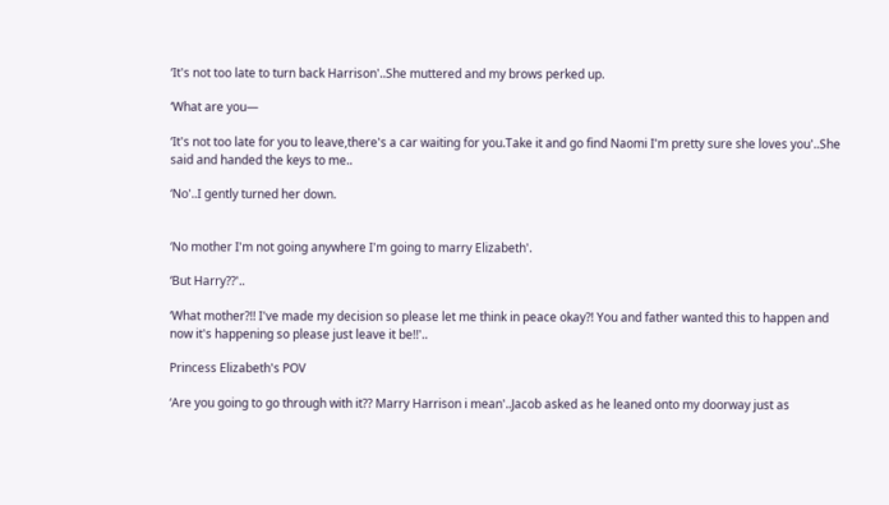‘It's not too late to turn back Harrison'..She muttered and my brows perked up.

‘What are you—

‘It's not too late for you to leave,there's a car waiting for you.Take it and go find Naomi I'm pretty sure she loves you'..She said and handed the keys to me..

‘No'..I gently turned her down.


‘No mother I'm not going anywhere I'm going to marry Elizabeth'.

‘But Harry??'..

‘What mother?!! I've made my decision so please let me think in peace okay?! You and father wanted this to happen and now it's happening so please just leave it be!!'..

Princess Elizabeth's POV

‘Are you going to go through with it?? Marry Harrison i mean'..Jacob asked as he leaned onto my doorway just as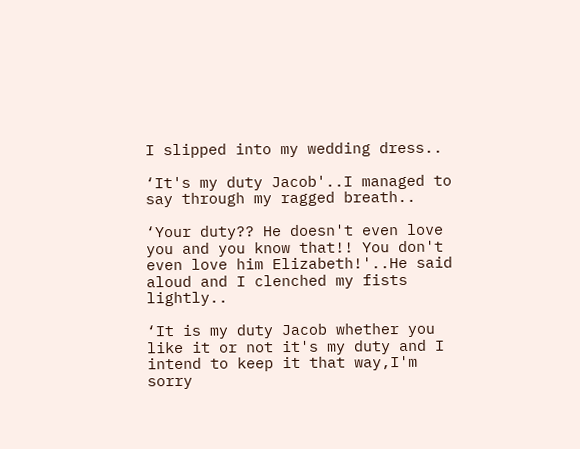I slipped into my wedding dress..

‘It's my duty Jacob'..I managed to say through my ragged breath..

‘Your duty?? He doesn't even love you and you know that!! You don't even love him Elizabeth!'..He said aloud and I clenched my fists lightly..

‘It is my duty Jacob whether you like it or not it's my duty and I intend to keep it that way,I'm sorry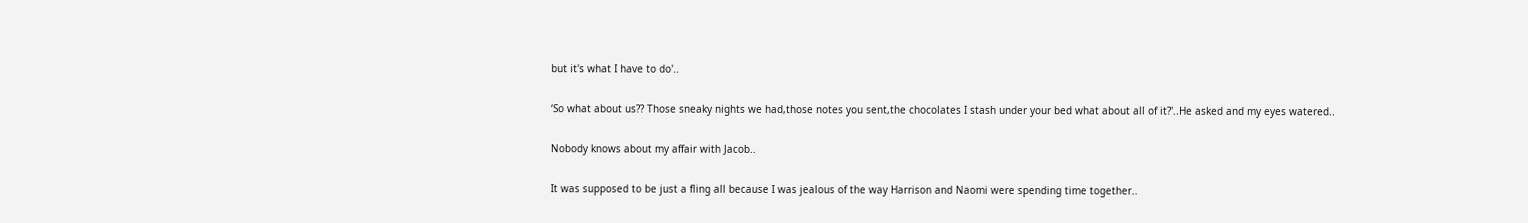but it's what I have to do'..

‘So what about us?? Those sneaky nights we had,those notes you sent,the chocolates I stash under your bed what about all of it?'..He asked and my eyes watered..

Nobody knows about my affair with Jacob..

It was supposed to be just a fling all because I was jealous of the way Harrison and Naomi were spending time together..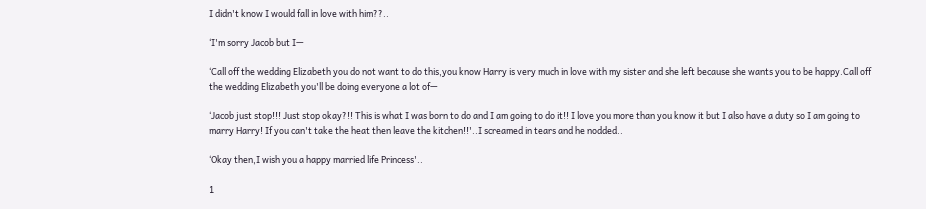I didn't know I would fall in love with him??..

‘I'm sorry Jacob but I—

‘Call off the wedding Elizabeth you do not want to do this,you know Harry is very much in love with my sister and she left because she wants you to be happy.Call off the wedding Elizabeth you'll be doing everyone a lot of—

‘Jacob just stop!!! Just stop okay?!! This is what I was born to do and I am going to do it!! I love you more than you know it but I also have a duty so I am going to marry Harry! If you can't take the heat then leave the kitchen!!'..I screamed in tears and he nodded..

‘Okay then,I wish you a happy married life Princess'..

1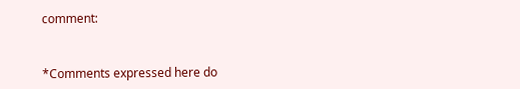comment:


*Comments expressed here do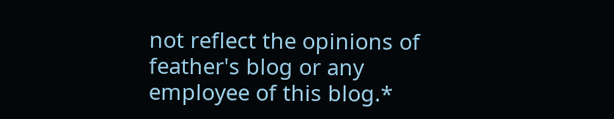not reflect the opinions of feather's blog or any employee of this blog.*